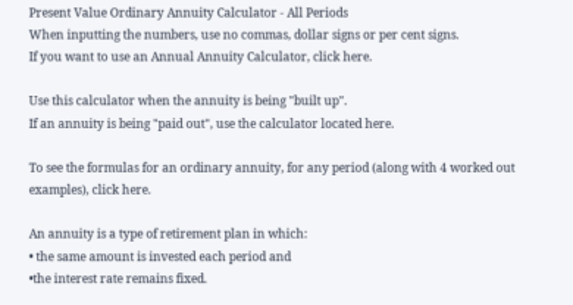Present Value Ordinary Annuity Calculator - All Periods
When inputting the numbers, use no commas, dollar signs or per cent signs.
If you want to use an Annual Annuity Calculator, click here.

Use this calculator when the annuity is being "built up".
If an annuity is being "paid out", use the calculator located here.

To see the formulas for an ordinary annuity, for any period (along with 4 worked out examples), click here.

An annuity is a type of retirement plan in which:
• the same amount is invested each period and
•the interest rate remains fixed.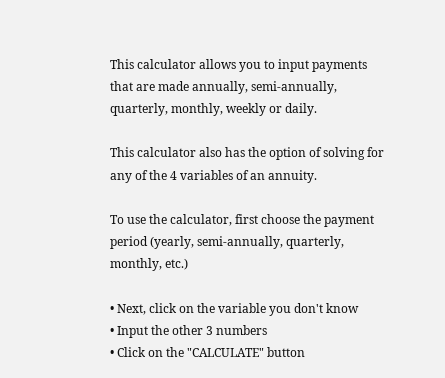This calculator allows you to input payments that are made annually, semi-annually, quarterly, monthly, weekly or daily.

This calculator also has the option of solving for any of the 4 variables of an annuity.

To use the calculator, first choose the payment period (yearly, semi-annually, quarterly, monthly, etc.)

• Next, click on the variable you don't know
• Input the other 3 numbers
• Click on the "CALCULATE" button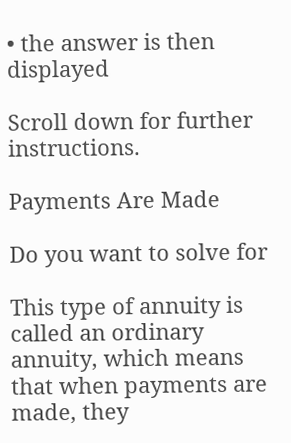• the answer is then displayed

Scroll down for further instructions.

Payments Are Made

Do you want to solve for

This type of annuity is called an ordinary annuity, which means that when payments are made, they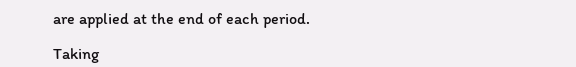are applied at the end of each period.

Taking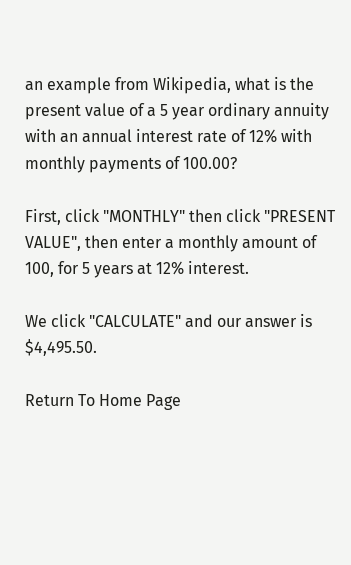an example from Wikipedia, what is the present value of a 5 year ordinary annuity with an annual interest rate of 12% with monthly payments of 100.00?

First, click "MONTHLY" then click "PRESENT VALUE", then enter a monthly amount of 100, for 5 years at 12% interest.

We click "CALCULATE" and our answer is $4,495.50.

Return To Home Page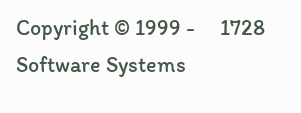Copyright © 1999 -     1728 Software Systems